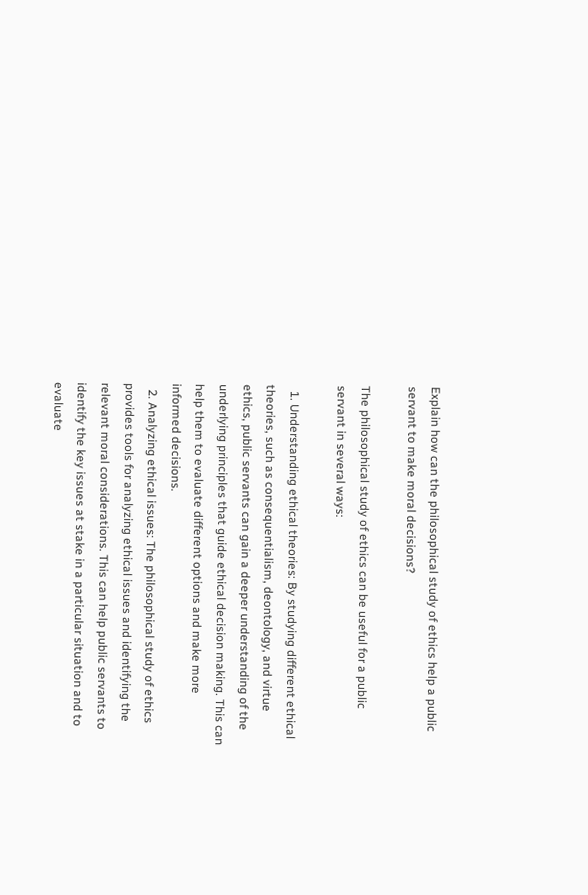Explain how can the philosophical study of ethics help a public servant to make moral decisions?

The philosophical study of ethics can be useful for a public servant in several ways:

  1. Understanding ethical theories: By studying different ethical theories, such as consequentialism, deontology, and virtue ethics, public servants can gain a deeper understanding of the underlying principles that guide ethical decision making. This can help them to evaluate different options and make more informed decisions.
  2. Analyzing ethical issues: The philosophical study of ethics provides tools for analyzing ethical issues and identifying the relevant moral considerations. This can help public servants to identify the key issues at stake in a particular situation and to evaluate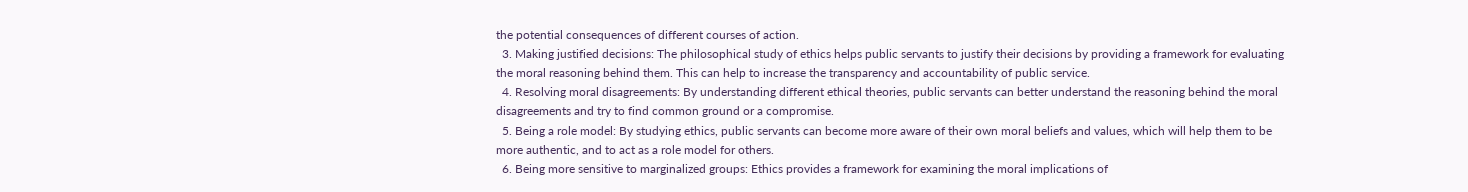the potential consequences of different courses of action.
  3. Making justified decisions: The philosophical study of ethics helps public servants to justify their decisions by providing a framework for evaluating the moral reasoning behind them. This can help to increase the transparency and accountability of public service.
  4. Resolving moral disagreements: By understanding different ethical theories, public servants can better understand the reasoning behind the moral disagreements and try to find common ground or a compromise.
  5. Being a role model: By studying ethics, public servants can become more aware of their own moral beliefs and values, which will help them to be more authentic, and to act as a role model for others.
  6. Being more sensitive to marginalized groups: Ethics provides a framework for examining the moral implications of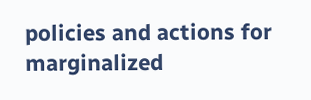policies and actions for marginalized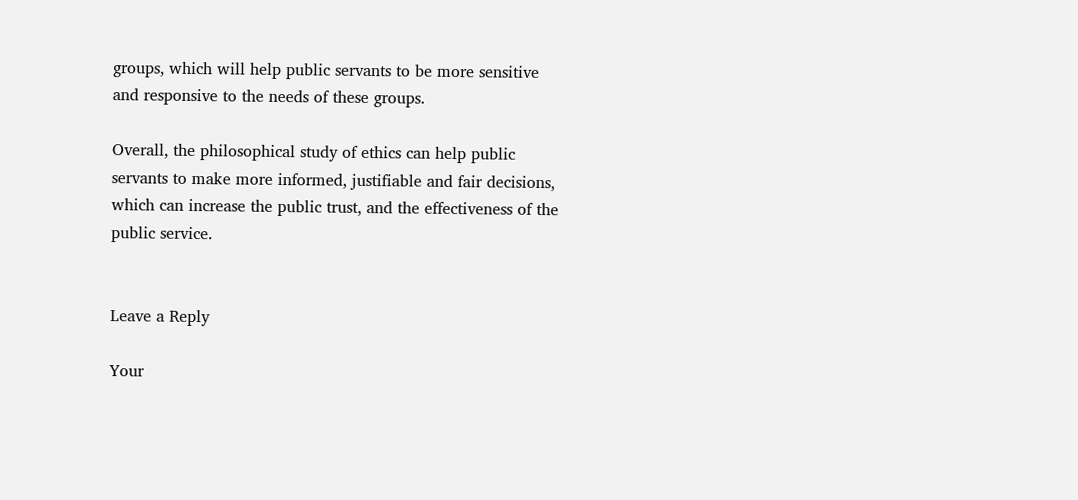groups, which will help public servants to be more sensitive and responsive to the needs of these groups.

Overall, the philosophical study of ethics can help public servants to make more informed, justifiable and fair decisions, which can increase the public trust, and the effectiveness of the public service.


Leave a Reply

Your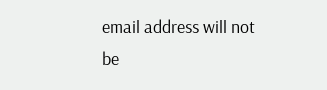email address will not be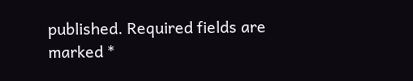published. Required fields are marked *